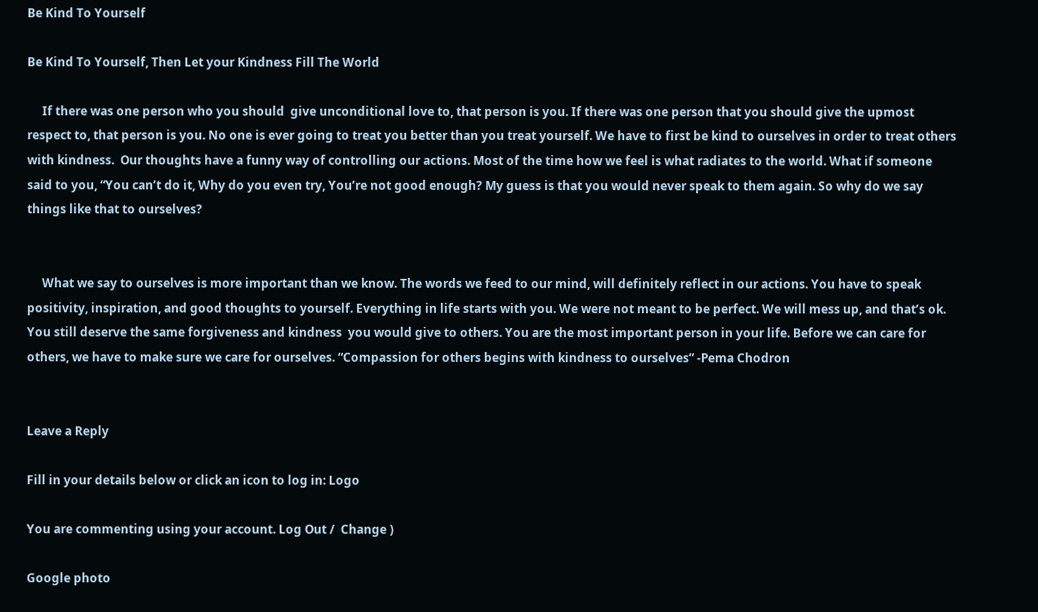Be Kind To Yourself

Be Kind To Yourself, Then Let your Kindness Fill The World

     If there was one person who you should  give unconditional love to, that person is you. If there was one person that you should give the upmost respect to, that person is you. No one is ever going to treat you better than you treat yourself. We have to first be kind to ourselves in order to treat others with kindness.  Our thoughts have a funny way of controlling our actions. Most of the time how we feel is what radiates to the world. What if someone said to you, “You can’t do it, Why do you even try, You’re not good enough? My guess is that you would never speak to them again. So why do we say things like that to ourselves?


     What we say to ourselves is more important than we know. The words we feed to our mind, will definitely reflect in our actions. You have to speak positivity, inspiration, and good thoughts to yourself. Everything in life starts with you. We were not meant to be perfect. We will mess up, and that’s ok.  You still deserve the same forgiveness and kindness  you would give to others. You are the most important person in your life. Before we can care for others, we have to make sure we care for ourselves. “Compassion for others begins with kindness to ourselves” -Pema Chodron


Leave a Reply

Fill in your details below or click an icon to log in: Logo

You are commenting using your account. Log Out /  Change )

Google photo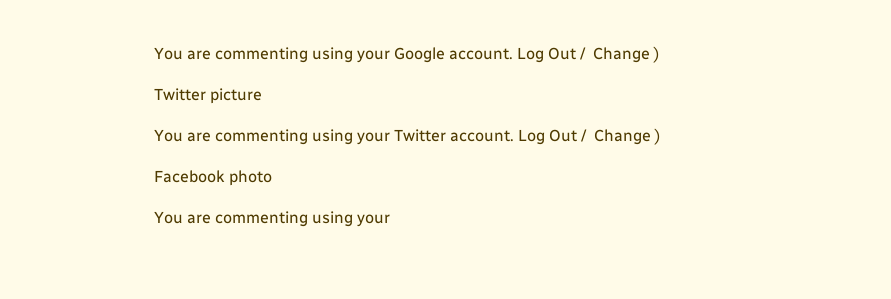You are commenting using your Google account. Log Out /  Change )

Twitter picture

You are commenting using your Twitter account. Log Out /  Change )

Facebook photo

You are commenting using your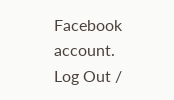Facebook account. Log Out /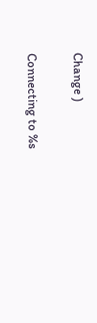Change )

Connecting to %s